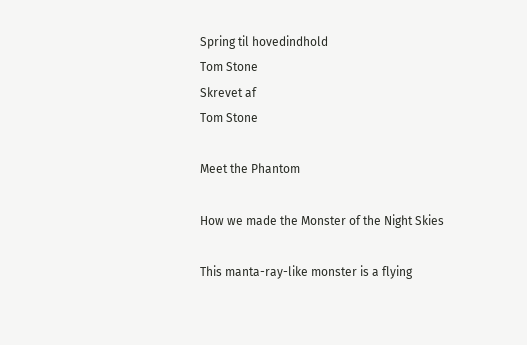Spring til hovedindhold
Tom Stone
Skrevet af
Tom Stone

Meet the Phantom

How we made the Monster of the Night Skies

This manta-ray-like monster is a flying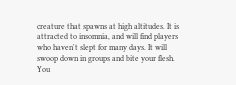creature that spawns at high altitudes. It is attracted to insomnia, and will find players who haven't slept for many days. It will swoop down in groups and bite your flesh. You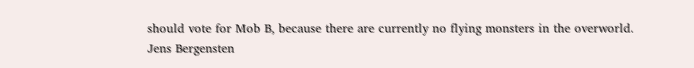should vote for Mob B, because there are currently no flying monsters in the overworld.
Jens Bergensten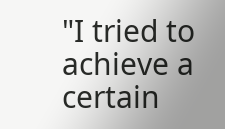"I tried to achieve a certain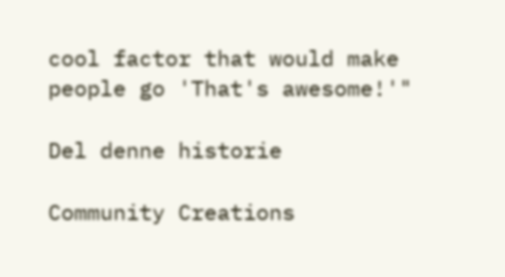cool factor that would make people go 'That's awesome!'"

Del denne historie

Community Creations